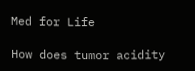Med for Life

How does tumor acidity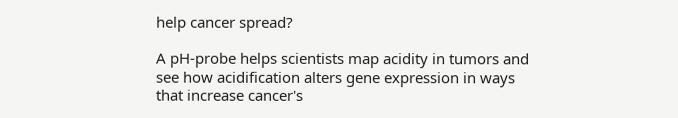help cancer spread?

A pH-probe helps scientists map acidity in tumors and see how acidification alters gene expression in ways that increase cancer's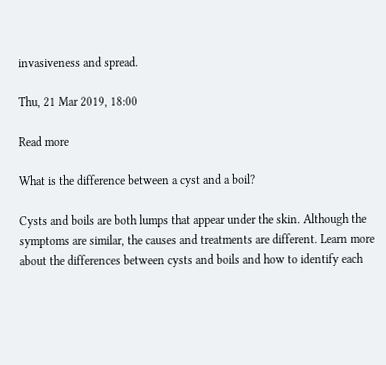invasiveness and spread.

Thu, 21 Mar 2019, 18:00

Read more

What is the difference between a cyst and a boil?

Cysts and boils are both lumps that appear under the skin. Although the symptoms are similar, the causes and treatments are different. Learn more about the differences between cysts and boils and how to identify each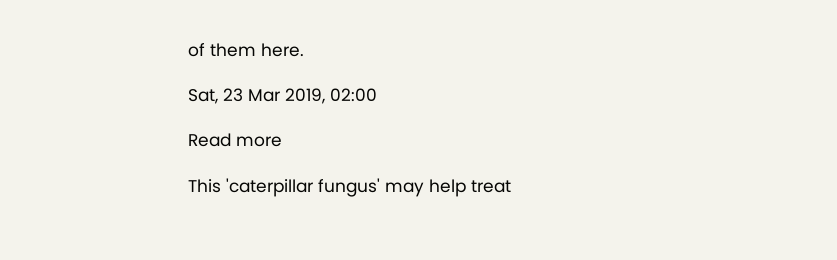of them here.

Sat, 23 Mar 2019, 02:00

Read more

This 'caterpillar fungus' may help treat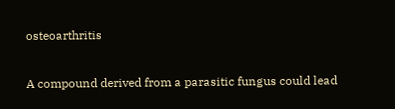osteoarthritis

A compound derived from a parasitic fungus could lead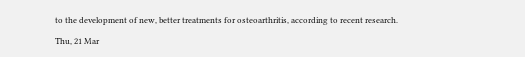to the development of new, better treatments for osteoarthritis, according to recent research.

Thu, 21 Mar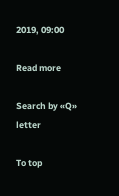2019, 09:00

Read more

Search by «Q» letter

To top